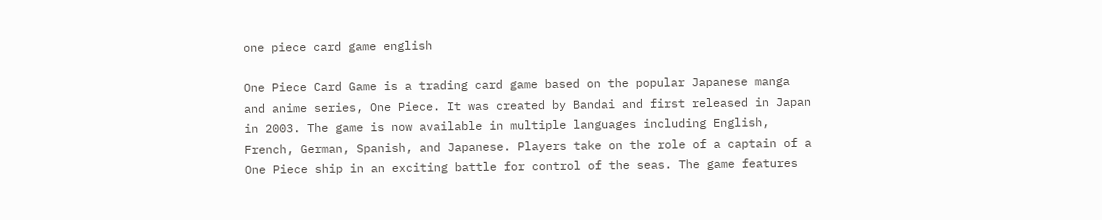one piece card game english

One Piece Card Game is a trading card game based on the popular Japanese manga and anime series, One Piece. It was created by Bandai and first released in Japan in 2003. The game is now available in multiple languages including English, French, German, Spanish, and Japanese. Players take on the role of a captain of a One Piece ship in an exciting battle for control of the seas. The game features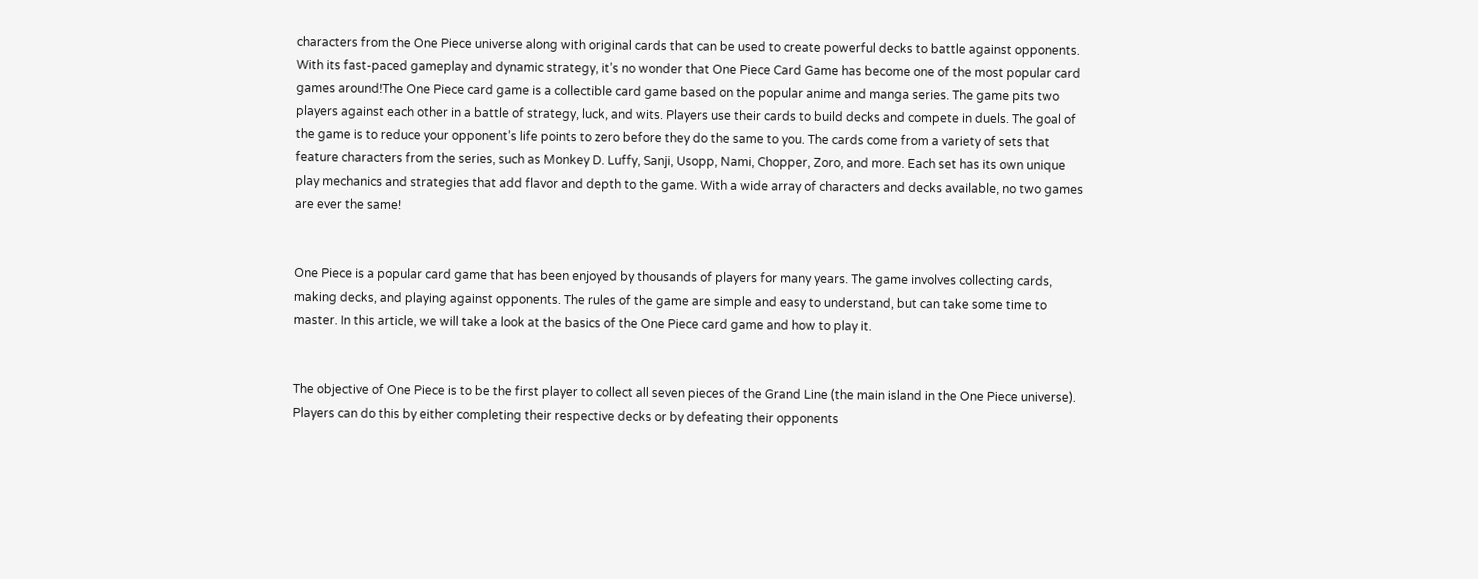characters from the One Piece universe along with original cards that can be used to create powerful decks to battle against opponents. With its fast-paced gameplay and dynamic strategy, it’s no wonder that One Piece Card Game has become one of the most popular card games around!The One Piece card game is a collectible card game based on the popular anime and manga series. The game pits two players against each other in a battle of strategy, luck, and wits. Players use their cards to build decks and compete in duels. The goal of the game is to reduce your opponent’s life points to zero before they do the same to you. The cards come from a variety of sets that feature characters from the series, such as Monkey D. Luffy, Sanji, Usopp, Nami, Chopper, Zoro, and more. Each set has its own unique play mechanics and strategies that add flavor and depth to the game. With a wide array of characters and decks available, no two games are ever the same!


One Piece is a popular card game that has been enjoyed by thousands of players for many years. The game involves collecting cards, making decks, and playing against opponents. The rules of the game are simple and easy to understand, but can take some time to master. In this article, we will take a look at the basics of the One Piece card game and how to play it.


The objective of One Piece is to be the first player to collect all seven pieces of the Grand Line (the main island in the One Piece universe). Players can do this by either completing their respective decks or by defeating their opponents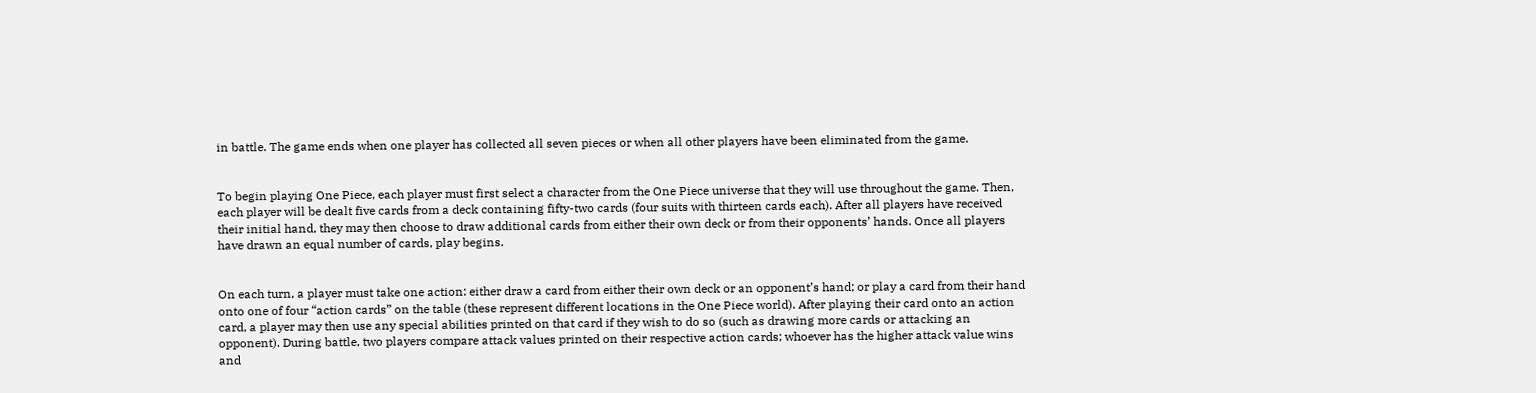in battle. The game ends when one player has collected all seven pieces or when all other players have been eliminated from the game.


To begin playing One Piece, each player must first select a character from the One Piece universe that they will use throughout the game. Then, each player will be dealt five cards from a deck containing fifty-two cards (four suits with thirteen cards each). After all players have received their initial hand, they may then choose to draw additional cards from either their own deck or from their opponents’ hands. Once all players have drawn an equal number of cards, play begins.


On each turn, a player must take one action: either draw a card from either their own deck or an opponent’s hand; or play a card from their hand onto one of four “action cards” on the table (these represent different locations in the One Piece world). After playing their card onto an action card, a player may then use any special abilities printed on that card if they wish to do so (such as drawing more cards or attacking an opponent). During battle, two players compare attack values printed on their respective action cards; whoever has the higher attack value wins and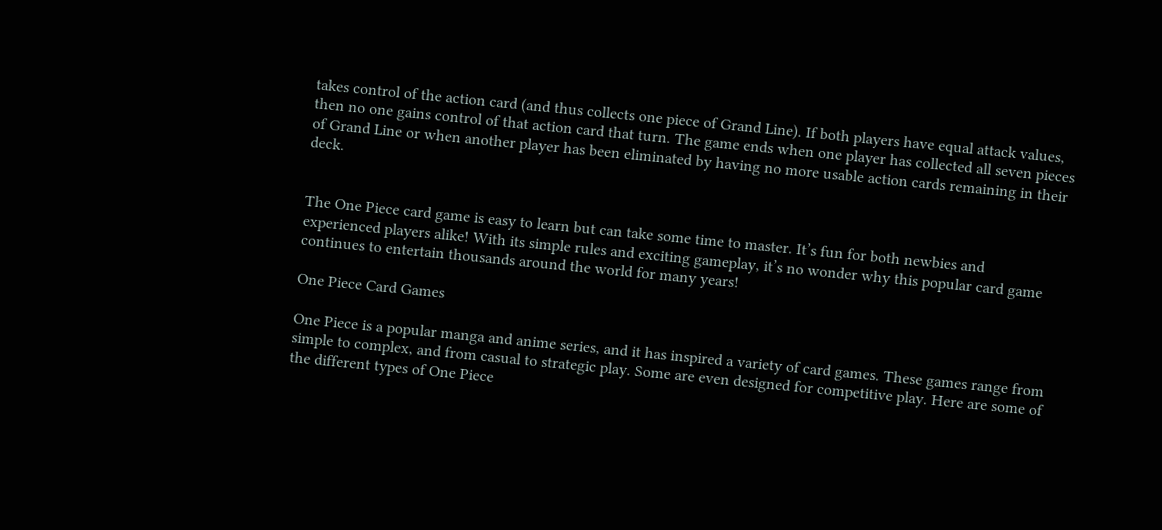takes control of the action card (and thus collects one piece of Grand Line). If both players have equal attack values, then no one gains control of that action card that turn. The game ends when one player has collected all seven pieces of Grand Line or when another player has been eliminated by having no more usable action cards remaining in their deck.


The One Piece card game is easy to learn but can take some time to master. It’s fun for both newbies and experienced players alike! With its simple rules and exciting gameplay, it’s no wonder why this popular card game continues to entertain thousands around the world for many years!

One Piece Card Games

One Piece is a popular manga and anime series, and it has inspired a variety of card games. These games range from simple to complex, and from casual to strategic play. Some are even designed for competitive play. Here are some of the different types of One Piece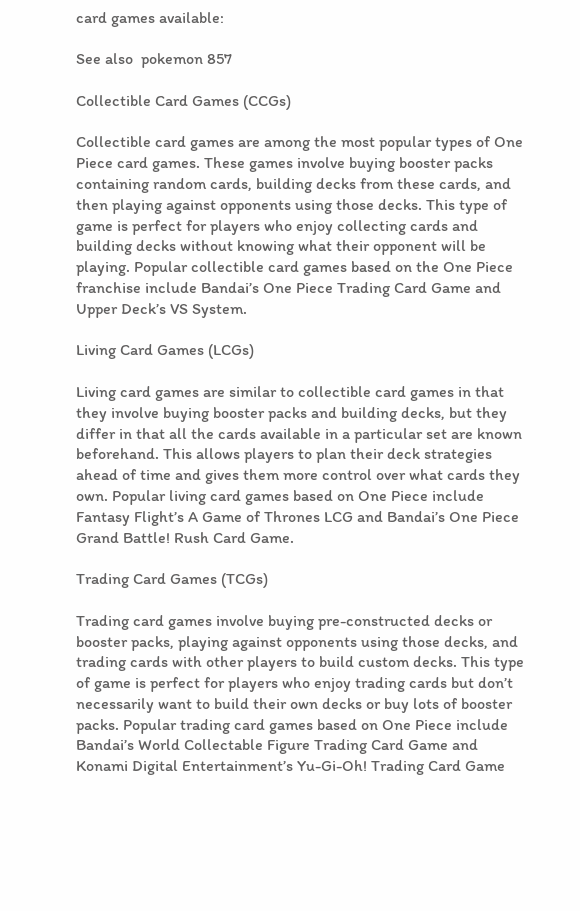card games available:

See also  pokemon 857

Collectible Card Games (CCGs)

Collectible card games are among the most popular types of One Piece card games. These games involve buying booster packs containing random cards, building decks from these cards, and then playing against opponents using those decks. This type of game is perfect for players who enjoy collecting cards and building decks without knowing what their opponent will be playing. Popular collectible card games based on the One Piece franchise include Bandai’s One Piece Trading Card Game and Upper Deck’s VS System.

Living Card Games (LCGs)

Living card games are similar to collectible card games in that they involve buying booster packs and building decks, but they differ in that all the cards available in a particular set are known beforehand. This allows players to plan their deck strategies ahead of time and gives them more control over what cards they own. Popular living card games based on One Piece include Fantasy Flight’s A Game of Thrones LCG and Bandai’s One Piece Grand Battle! Rush Card Game.

Trading Card Games (TCGs)

Trading card games involve buying pre-constructed decks or booster packs, playing against opponents using those decks, and trading cards with other players to build custom decks. This type of game is perfect for players who enjoy trading cards but don’t necessarily want to build their own decks or buy lots of booster packs. Popular trading card games based on One Piece include Bandai’s World Collectable Figure Trading Card Game and Konami Digital Entertainment’s Yu-Gi-Oh! Trading Card Game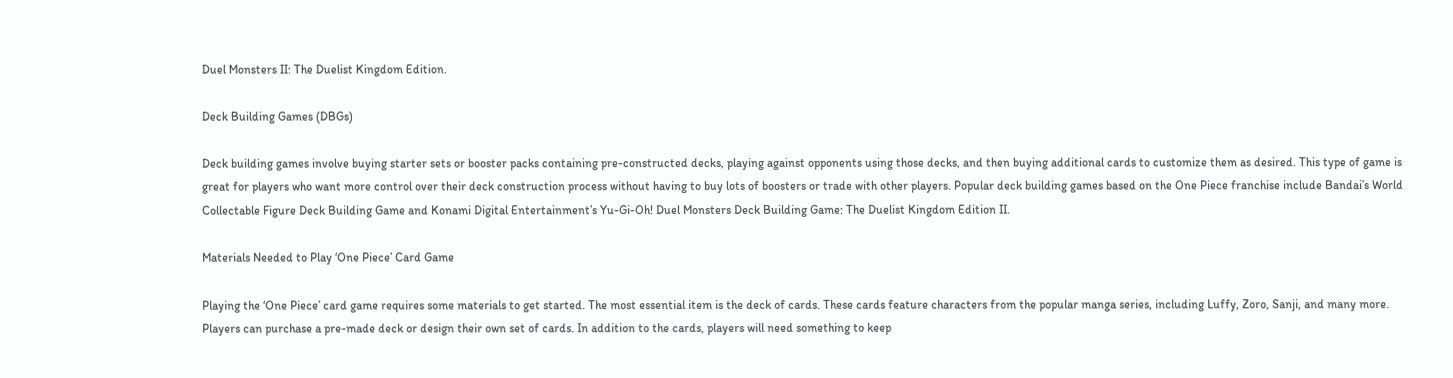Duel Monsters II: The Duelist Kingdom Edition.

Deck Building Games (DBGs)

Deck building games involve buying starter sets or booster packs containing pre-constructed decks, playing against opponents using those decks, and then buying additional cards to customize them as desired. This type of game is great for players who want more control over their deck construction process without having to buy lots of boosters or trade with other players. Popular deck building games based on the One Piece franchise include Bandai’s World Collectable Figure Deck Building Game and Konami Digital Entertainment’s Yu-Gi-Oh! Duel Monsters Deck Building Game: The Duelist Kingdom Edition II.

Materials Needed to Play ‘One Piece’ Card Game

Playing the ‘One Piece’ card game requires some materials to get started. The most essential item is the deck of cards. These cards feature characters from the popular manga series, including Luffy, Zoro, Sanji, and many more. Players can purchase a pre-made deck or design their own set of cards. In addition to the cards, players will need something to keep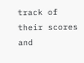track of their scores and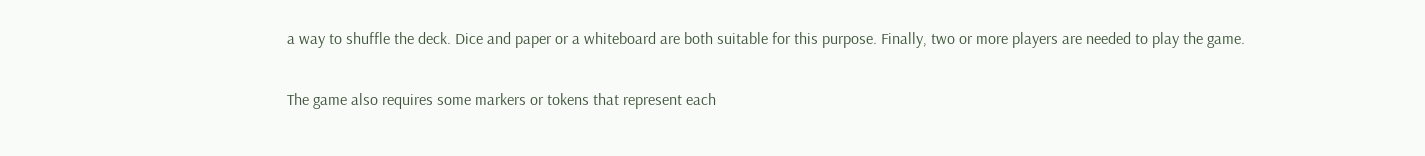a way to shuffle the deck. Dice and paper or a whiteboard are both suitable for this purpose. Finally, two or more players are needed to play the game.

The game also requires some markers or tokens that represent each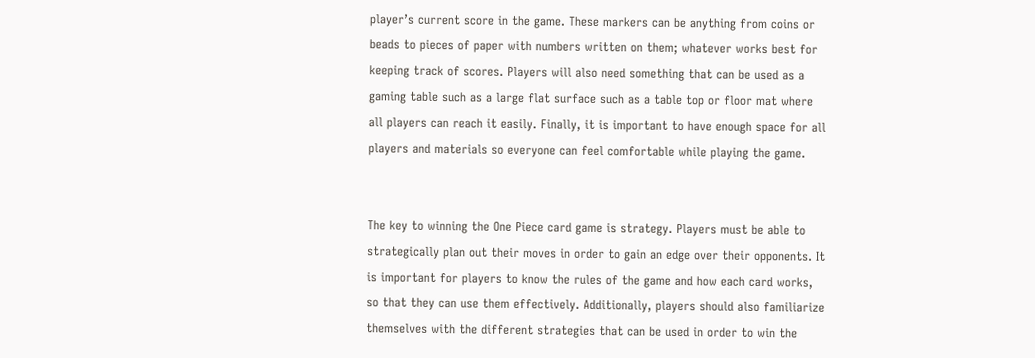player’s current score in the game. These markers can be anything from coins or beads to pieces of paper with numbers written on them; whatever works best for keeping track of scores. Players will also need something that can be used as a gaming table such as a large flat surface such as a table top or floor mat where all players can reach it easily. Finally, it is important to have enough space for all players and materials so everyone can feel comfortable while playing the game.


The key to winning the One Piece card game is strategy. Players must be able to strategically plan out their moves in order to gain an edge over their opponents. It is important for players to know the rules of the game and how each card works, so that they can use them effectively. Additionally, players should also familiarize themselves with the different strategies that can be used in order to win the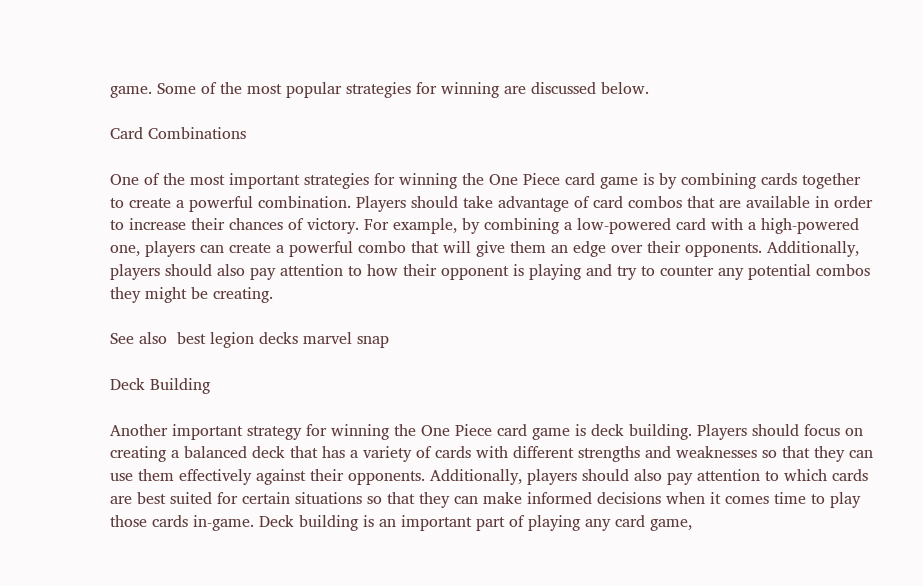game. Some of the most popular strategies for winning are discussed below.

Card Combinations

One of the most important strategies for winning the One Piece card game is by combining cards together to create a powerful combination. Players should take advantage of card combos that are available in order to increase their chances of victory. For example, by combining a low-powered card with a high-powered one, players can create a powerful combo that will give them an edge over their opponents. Additionally, players should also pay attention to how their opponent is playing and try to counter any potential combos they might be creating.

See also  best legion decks marvel snap

Deck Building

Another important strategy for winning the One Piece card game is deck building. Players should focus on creating a balanced deck that has a variety of cards with different strengths and weaknesses so that they can use them effectively against their opponents. Additionally, players should also pay attention to which cards are best suited for certain situations so that they can make informed decisions when it comes time to play those cards in-game. Deck building is an important part of playing any card game,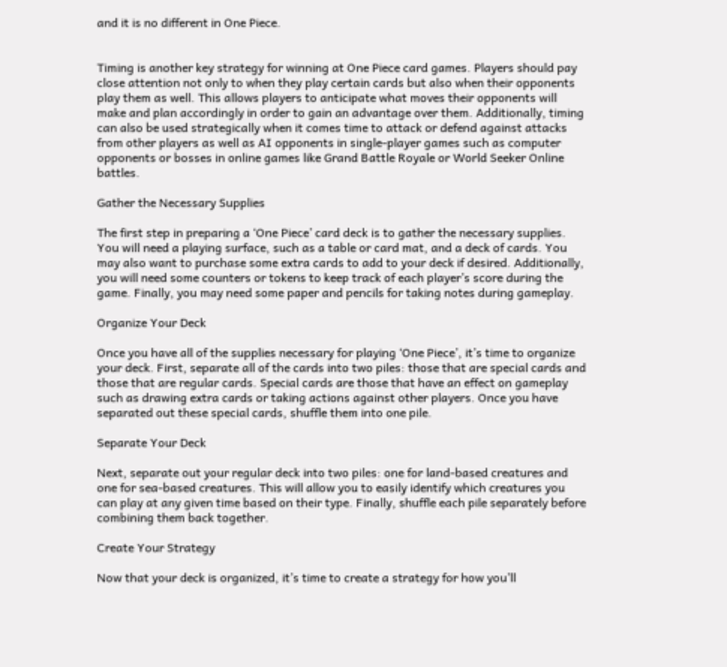and it is no different in One Piece.


Timing is another key strategy for winning at One Piece card games. Players should pay close attention not only to when they play certain cards but also when their opponents play them as well. This allows players to anticipate what moves their opponents will make and plan accordingly in order to gain an advantage over them. Additionally, timing can also be used strategically when it comes time to attack or defend against attacks from other players as well as AI opponents in single-player games such as computer opponents or bosses in online games like Grand Battle Royale or World Seeker Online battles.

Gather the Necessary Supplies

The first step in preparing a ‘One Piece’ card deck is to gather the necessary supplies. You will need a playing surface, such as a table or card mat, and a deck of cards. You may also want to purchase some extra cards to add to your deck if desired. Additionally, you will need some counters or tokens to keep track of each player’s score during the game. Finally, you may need some paper and pencils for taking notes during gameplay.

Organize Your Deck

Once you have all of the supplies necessary for playing ‘One Piece’, it’s time to organize your deck. First, separate all of the cards into two piles: those that are special cards and those that are regular cards. Special cards are those that have an effect on gameplay such as drawing extra cards or taking actions against other players. Once you have separated out these special cards, shuffle them into one pile.

Separate Your Deck

Next, separate out your regular deck into two piles: one for land-based creatures and one for sea-based creatures. This will allow you to easily identify which creatures you can play at any given time based on their type. Finally, shuffle each pile separately before combining them back together.

Create Your Strategy

Now that your deck is organized, it’s time to create a strategy for how you’ll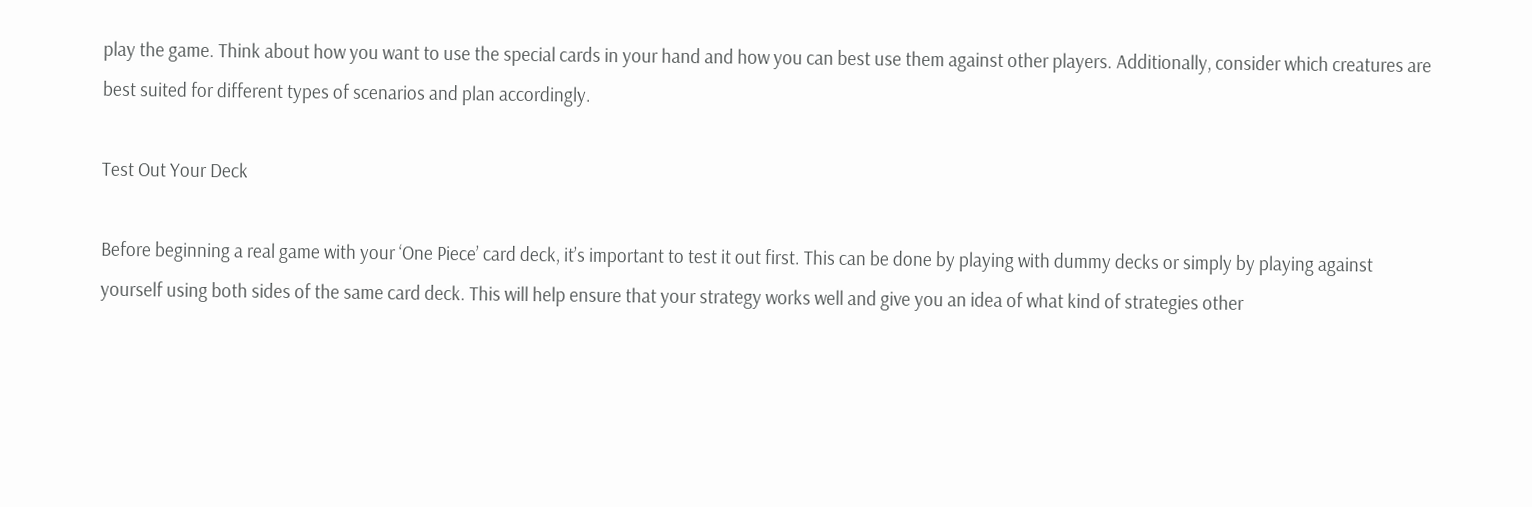play the game. Think about how you want to use the special cards in your hand and how you can best use them against other players. Additionally, consider which creatures are best suited for different types of scenarios and plan accordingly.

Test Out Your Deck

Before beginning a real game with your ‘One Piece’ card deck, it’s important to test it out first. This can be done by playing with dummy decks or simply by playing against yourself using both sides of the same card deck. This will help ensure that your strategy works well and give you an idea of what kind of strategies other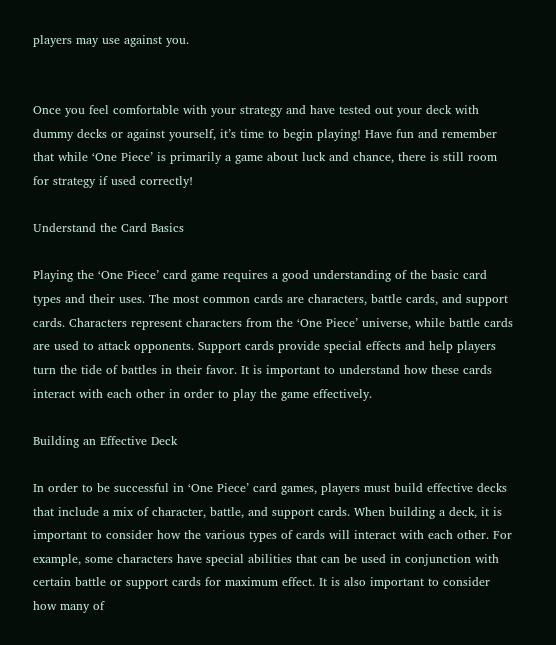players may use against you.


Once you feel comfortable with your strategy and have tested out your deck with dummy decks or against yourself, it’s time to begin playing! Have fun and remember that while ‘One Piece’ is primarily a game about luck and chance, there is still room for strategy if used correctly!

Understand the Card Basics

Playing the ‘One Piece’ card game requires a good understanding of the basic card types and their uses. The most common cards are characters, battle cards, and support cards. Characters represent characters from the ‘One Piece’ universe, while battle cards are used to attack opponents. Support cards provide special effects and help players turn the tide of battles in their favor. It is important to understand how these cards interact with each other in order to play the game effectively.

Building an Effective Deck

In order to be successful in ‘One Piece’ card games, players must build effective decks that include a mix of character, battle, and support cards. When building a deck, it is important to consider how the various types of cards will interact with each other. For example, some characters have special abilities that can be used in conjunction with certain battle or support cards for maximum effect. It is also important to consider how many of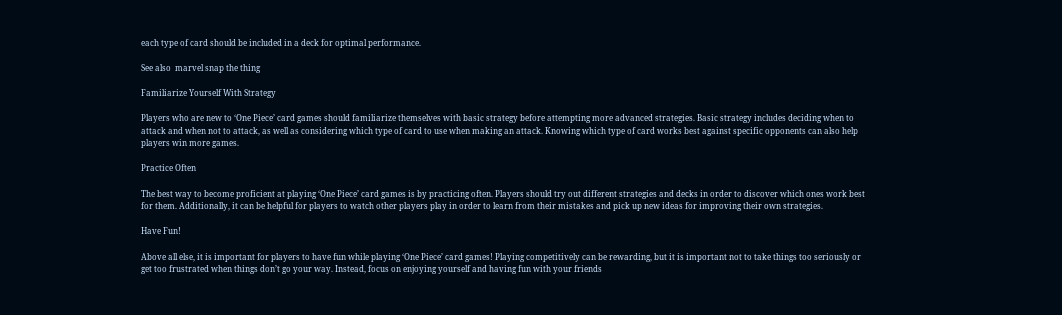each type of card should be included in a deck for optimal performance.

See also  marvel snap the thing

Familiarize Yourself With Strategy

Players who are new to ‘One Piece’ card games should familiarize themselves with basic strategy before attempting more advanced strategies. Basic strategy includes deciding when to attack and when not to attack, as well as considering which type of card to use when making an attack. Knowing which type of card works best against specific opponents can also help players win more games.

Practice Often

The best way to become proficient at playing ‘One Piece’ card games is by practicing often. Players should try out different strategies and decks in order to discover which ones work best for them. Additionally, it can be helpful for players to watch other players play in order to learn from their mistakes and pick up new ideas for improving their own strategies.

Have Fun!

Above all else, it is important for players to have fun while playing ‘One Piece’ card games! Playing competitively can be rewarding, but it is important not to take things too seriously or get too frustrated when things don’t go your way. Instead, focus on enjoying yourself and having fun with your friends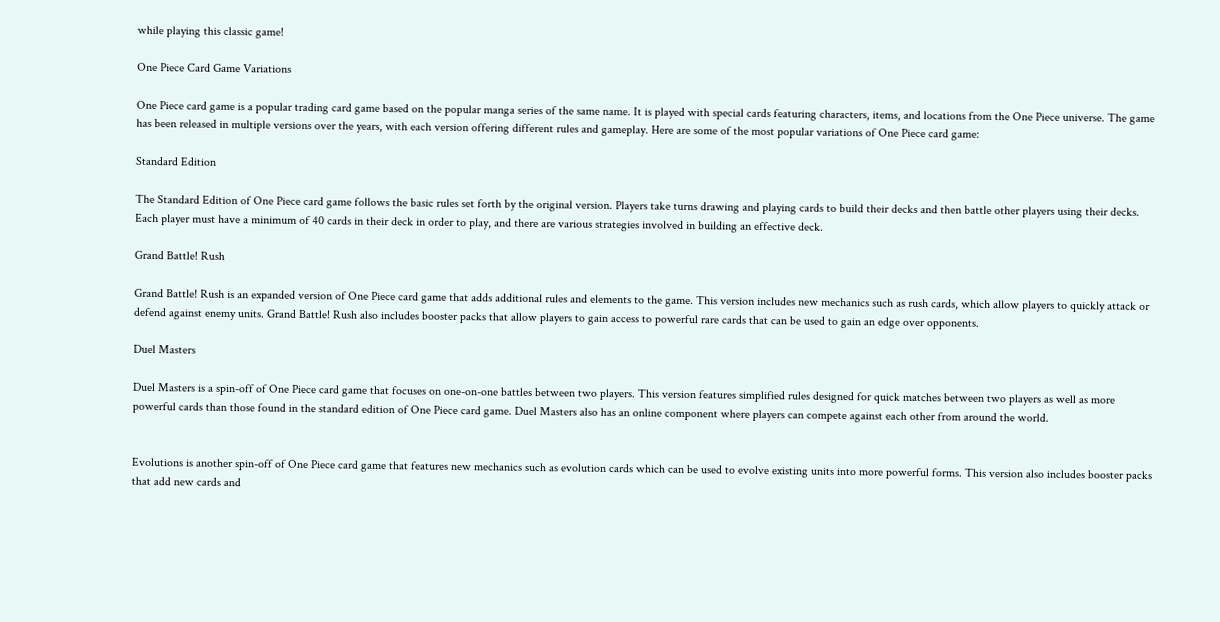while playing this classic game!

One Piece Card Game Variations

One Piece card game is a popular trading card game based on the popular manga series of the same name. It is played with special cards featuring characters, items, and locations from the One Piece universe. The game has been released in multiple versions over the years, with each version offering different rules and gameplay. Here are some of the most popular variations of One Piece card game:

Standard Edition

The Standard Edition of One Piece card game follows the basic rules set forth by the original version. Players take turns drawing and playing cards to build their decks and then battle other players using their decks. Each player must have a minimum of 40 cards in their deck in order to play, and there are various strategies involved in building an effective deck.

Grand Battle! Rush

Grand Battle! Rush is an expanded version of One Piece card game that adds additional rules and elements to the game. This version includes new mechanics such as rush cards, which allow players to quickly attack or defend against enemy units. Grand Battle! Rush also includes booster packs that allow players to gain access to powerful rare cards that can be used to gain an edge over opponents.

Duel Masters

Duel Masters is a spin-off of One Piece card game that focuses on one-on-one battles between two players. This version features simplified rules designed for quick matches between two players as well as more powerful cards than those found in the standard edition of One Piece card game. Duel Masters also has an online component where players can compete against each other from around the world.


Evolutions is another spin-off of One Piece card game that features new mechanics such as evolution cards which can be used to evolve existing units into more powerful forms. This version also includes booster packs that add new cards and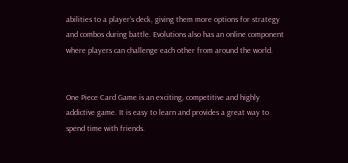abilities to a player’s deck, giving them more options for strategy and combos during battle. Evolutions also has an online component where players can challenge each other from around the world.


One Piece Card Game is an exciting, competitive and highly addictive game. It is easy to learn and provides a great way to spend time with friends.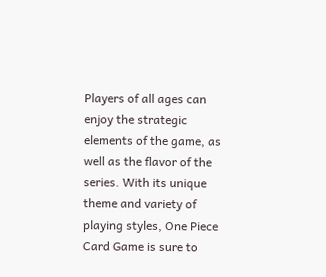Players of all ages can enjoy the strategic elements of the game, as well as the flavor of the series. With its unique theme and variety of playing styles, One Piece Card Game is sure to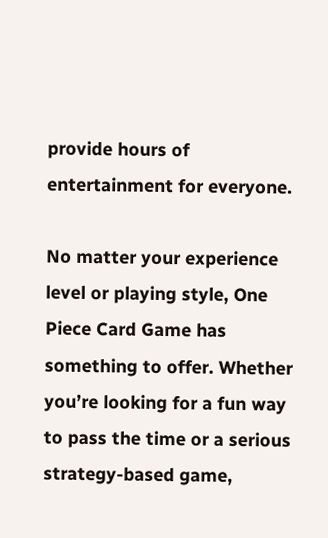provide hours of entertainment for everyone.

No matter your experience level or playing style, One Piece Card Game has something to offer. Whether you’re looking for a fun way to pass the time or a serious strategy-based game,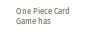One Piece Card Game has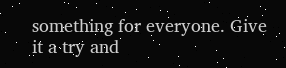something for everyone. Give it a try and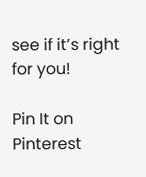see if it’s right for you!

Pin It on Pinterest